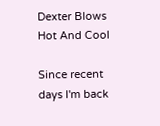Dexter Blows Hot And Cool

Since recent days I'm back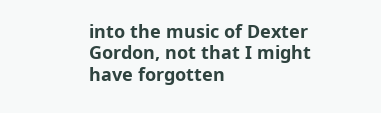into the music of Dexter Gordon, not that I might have forgotten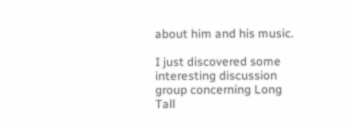about him and his music.

I just discovered some interesting discussion group concerning Long Tall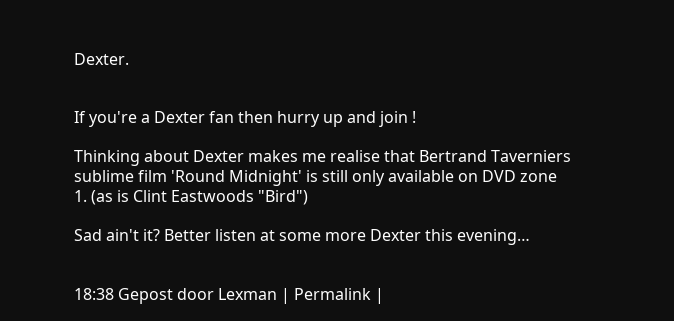Dexter.


If you're a Dexter fan then hurry up and join !

Thinking about Dexter makes me realise that Bertrand Taverniers sublime film 'Round Midnight' is still only available on DVD zone 1. (as is Clint Eastwoods "Bird")

Sad ain't it? Better listen at some more Dexter this evening…


18:38 Gepost door Lexman | Permalink |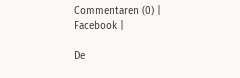Commentaren (0) |  Facebook |

De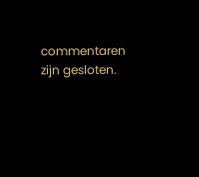commentaren zijn gesloten.